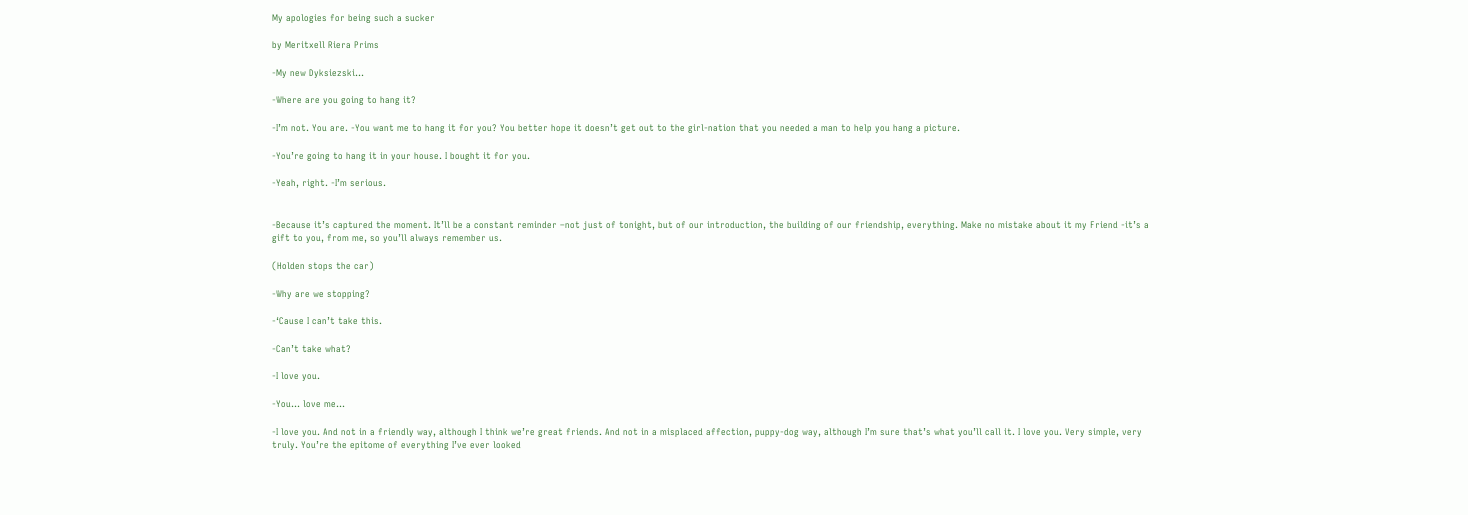My apologies for being such a sucker

by Meritxell Riera Prims

-My new Dyksiezski…

-Where are you going to hang it?

-I’m not. You are. -You want me to hang it for you? You better hope it doesn’t get out to the girl-nation that you needed a man to help you hang a picture.

-You’re going to hang it in your house. I bought it for you.

-Yeah, right. -I’m serious.


-Because it’s captured the moment. It’ll be a constant reminder –not just of tonight, but of our introduction, the building of our friendship, everything. Make no mistake about it my Friend -it’s a gift to you, from me, so you’ll always remember us.

(Holden stops the car)

-Why are we stopping?

-‘Cause I can’t take this.

-Can’t take what?

-I love you.

-You… love me…

-I love you. And not in a friendly way, although I think we’re great friends. And not in a misplaced affection, puppy-dog way, although I’m sure that’s what you’ll call it. I love you. Very simple, very truly. You’re the epitome of everything I’ve ever looked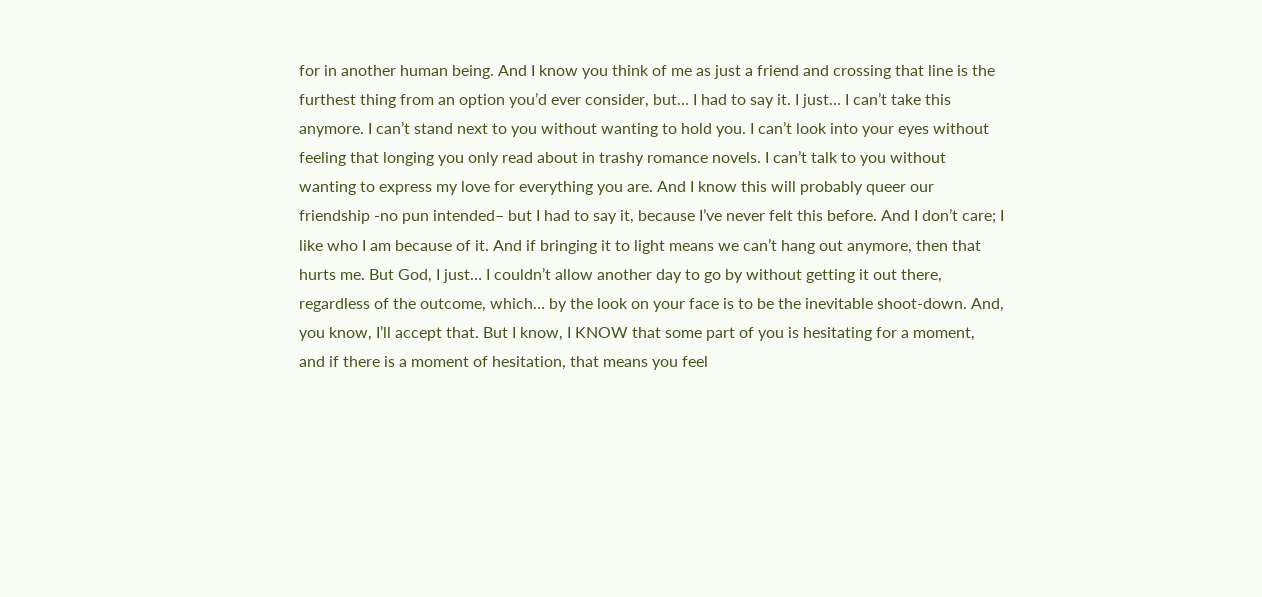for in another human being. And I know you think of me as just a friend and crossing that line is the furthest thing from an option you’d ever consider, but… I had to say it. I just… I can’t take this anymore. I can’t stand next to you without wanting to hold you. I can’t look into your eyes without feeling that longing you only read about in trashy romance novels. I can’t talk to you without wanting to express my love for everything you are. And I know this will probably queer our friendship -no pun intended– but I had to say it, because I’ve never felt this before. And I don’t care; I like who I am because of it. And if bringing it to light means we can’t hang out anymore, then that hurts me. But God, I just… I couldn’t allow another day to go by without getting it out there, regardless of the outcome, which… by the look on your face is to be the inevitable shoot-down. And, you know, I’ll accept that. But I know, I KNOW that some part of you is hesitating for a moment, and if there is a moment of hesitation, that means you feel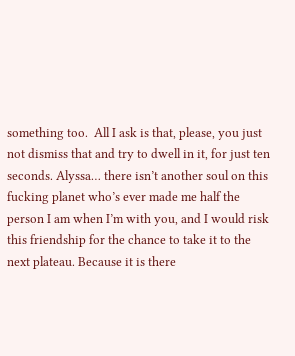something too.  All I ask is that, please, you just not dismiss that and try to dwell in it, for just ten seconds. Alyssa… there isn’t another soul on this fucking planet who’s ever made me half the person I am when I’m with you, and I would risk this friendship for the chance to take it to the next plateau. Because it is there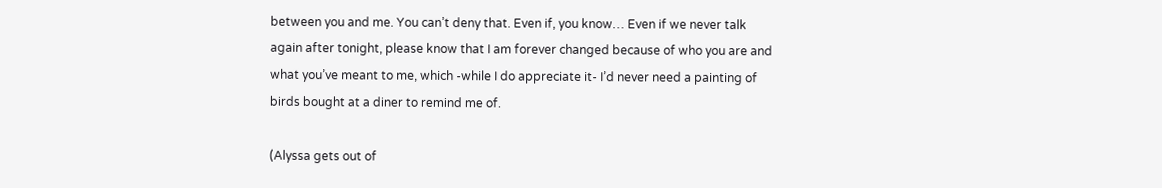between you and me. You can’t deny that. Even if, you know… Even if we never talk again after tonight, please know that I am forever changed because of who you are and what you’ve meant to me, which -while I do appreciate it- I’d never need a painting of birds bought at a diner to remind me of.

(Alyssa gets out of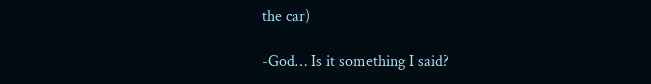the car)

-God… Is it something I said?